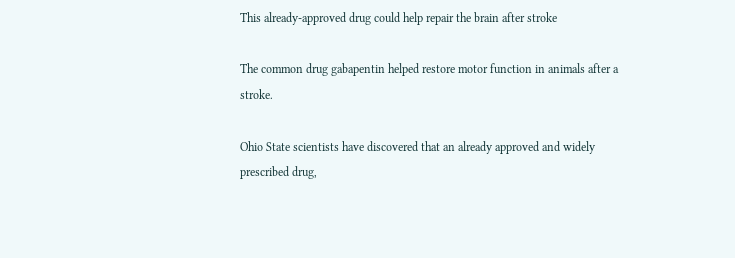This already-approved drug could help repair the brain after stroke

The common drug gabapentin helped restore motor function in animals after a stroke.

Ohio State scientists have discovered that an already approved and widely prescribed drug,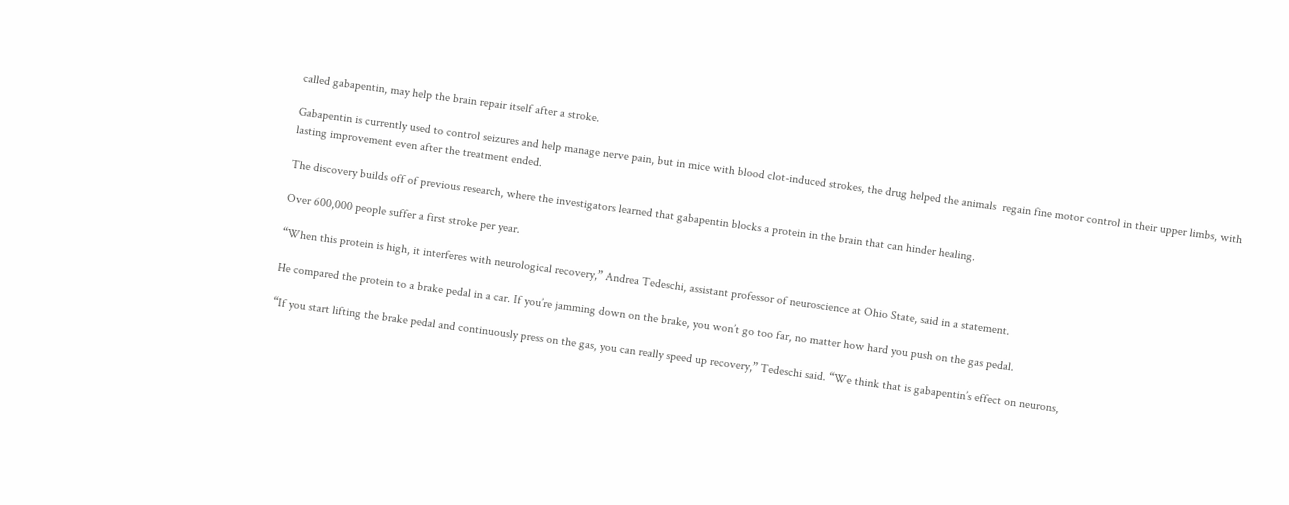called gabapentin, may help the brain repair itself after a stroke.

Gabapentin is currently used to control seizures and help manage nerve pain, but in mice with blood clot-induced strokes, the drug helped the animals  regain fine motor control in their upper limbs, with lasting improvement even after the treatment ended.

The discovery builds off of previous research, where the investigators learned that gabapentin blocks a protein in the brain that can hinder healing.

Over 600,000 people suffer a first stroke per year.

“When this protein is high, it interferes with neurological recovery,” Andrea Tedeschi, assistant professor of neuroscience at Ohio State, said in a statement.

He compared the protein to a brake pedal in a car. If you’re jamming down on the brake, you won’t go too far, no matter how hard you push on the gas pedal.

“If you start lifting the brake pedal and continuously press on the gas, you can really speed up recovery,” Tedeschi said. “We think that is gabapentin’s effect on neurons,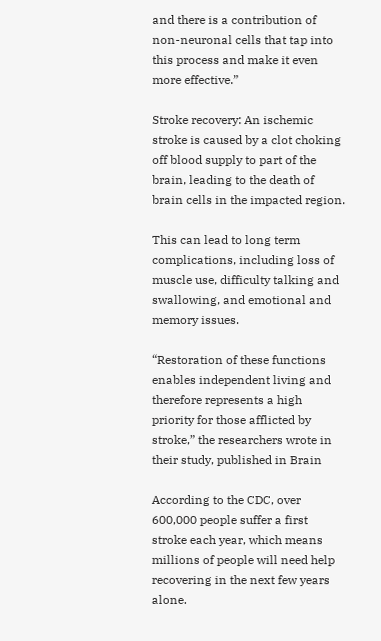and there is a contribution of non-neuronal cells that tap into this process and make it even more effective.”

Stroke recovery: An ischemic stroke is caused by a clot choking off blood supply to part of the brain, leading to the death of brain cells in the impacted region.

This can lead to long term complications, including loss of muscle use, difficulty talking and swallowing, and emotional and memory issues.

“Restoration of these functions enables independent living and therefore represents a high priority for those afflicted by stroke,” the researchers wrote in their study, published in Brain

According to the CDC, over 600,000 people suffer a first stroke each year, which means millions of people will need help recovering in the next few years alone.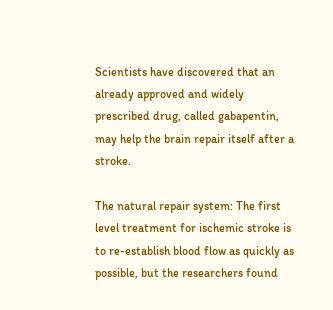Scientists have discovered that an already approved and widely prescribed drug, called gabapentin, may help the brain repair itself after a stroke.

The natural repair system: The first level treatment for ischemic stroke is to re-establish blood flow as quickly as possible, but the researchers found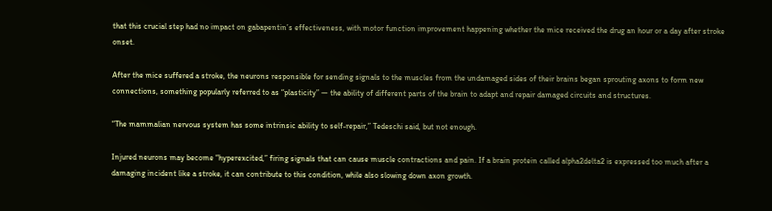that this crucial step had no impact on gabapentin’s effectiveness, with motor function improvement happening whether the mice received the drug an hour or a day after stroke onset.

After the mice suffered a stroke, the neurons responsible for sending signals to the muscles from the undamaged sides of their brains began sprouting axons to form new connections, something popularly referred to as “plasticity” — the ability of different parts of the brain to adapt and repair damaged circuits and structures.

“The mammalian nervous system has some intrinsic ability to self-repair,” Tedeschi said, but not enough.

Injured neurons may become “hyperexcited,” firing signals that can cause muscle contractions and pain. If a brain protein called alpha2delta2 is expressed too much after a damaging incident like a stroke, it can contribute to this condition, while also slowing down axon growth.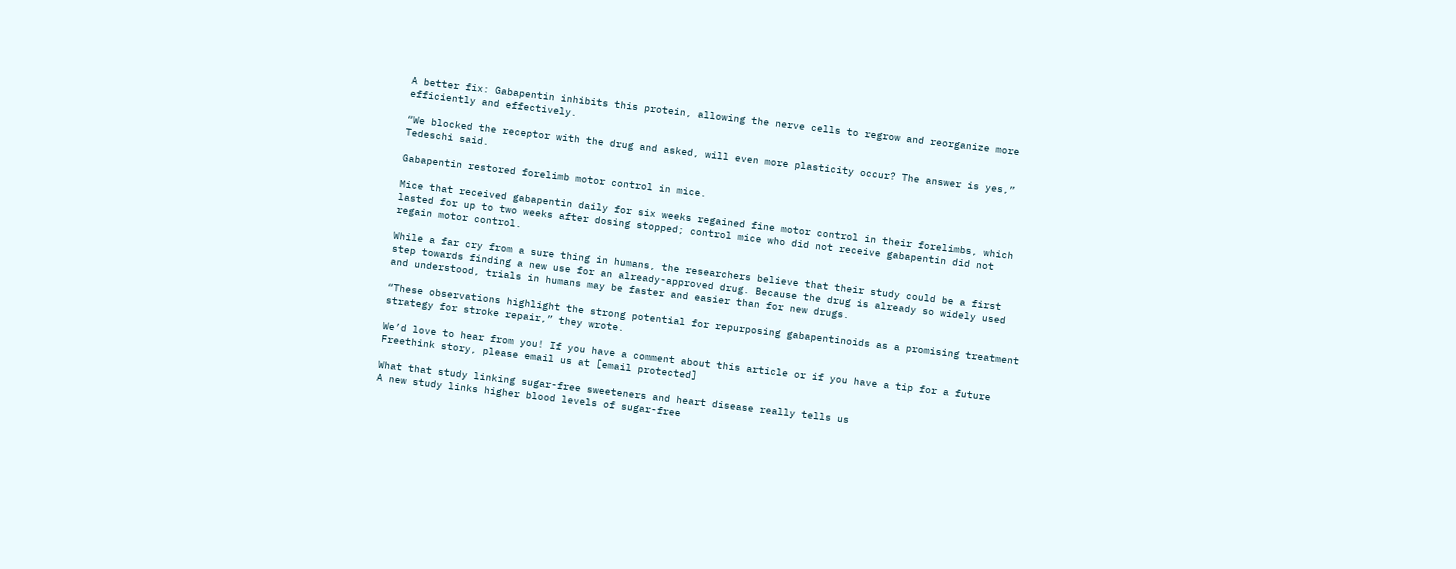A better fix: Gabapentin inhibits this protein, allowing the nerve cells to regrow and reorganize more efficiently and effectively.

“We blocked the receptor with the drug and asked, will even more plasticity occur? The answer is yes,” Tedeschi said.

Gabapentin restored forelimb motor control in mice.

Mice that received gabapentin daily for six weeks regained fine motor control in their forelimbs, which lasted for up to two weeks after dosing stopped; control mice who did not receive gabapentin did not regain motor control.

While a far cry from a sure thing in humans, the researchers believe that their study could be a first step towards finding a new use for an already-approved drug. Because the drug is already so widely used and understood, trials in humans may be faster and easier than for new drugs.

“These observations highlight the strong potential for repurposing gabapentinoids as a promising treatment strategy for stroke repair,” they wrote.

We’d love to hear from you! If you have a comment about this article or if you have a tip for a future Freethink story, please email us at [email protected]

What that study linking sugar-free sweeteners and heart disease really tells us
A new study links higher blood levels of sugar-free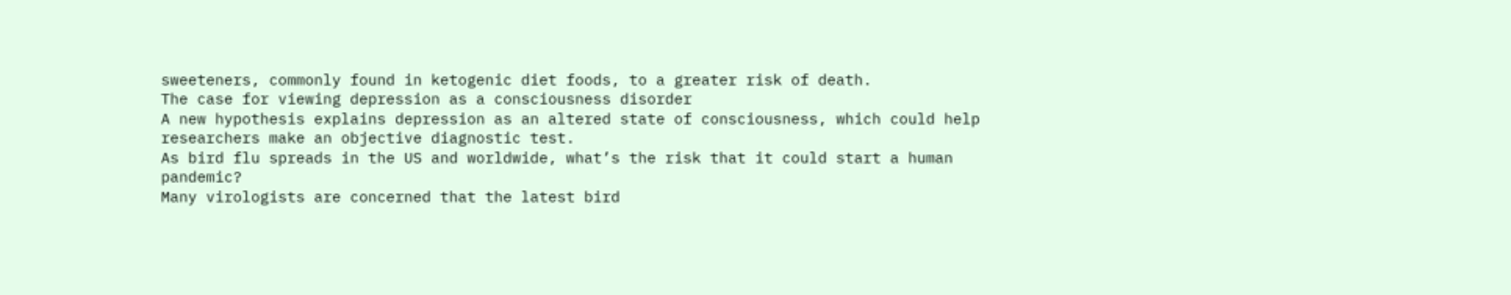sweeteners, commonly found in ketogenic diet foods, to a greater risk of death.
The case for viewing depression as a consciousness disorder
A new hypothesis explains depression as an altered state of consciousness, which could help researchers make an objective diagnostic test.
As bird flu spreads in the US and worldwide, what’s the risk that it could start a human pandemic?
Many virologists are concerned that the latest bird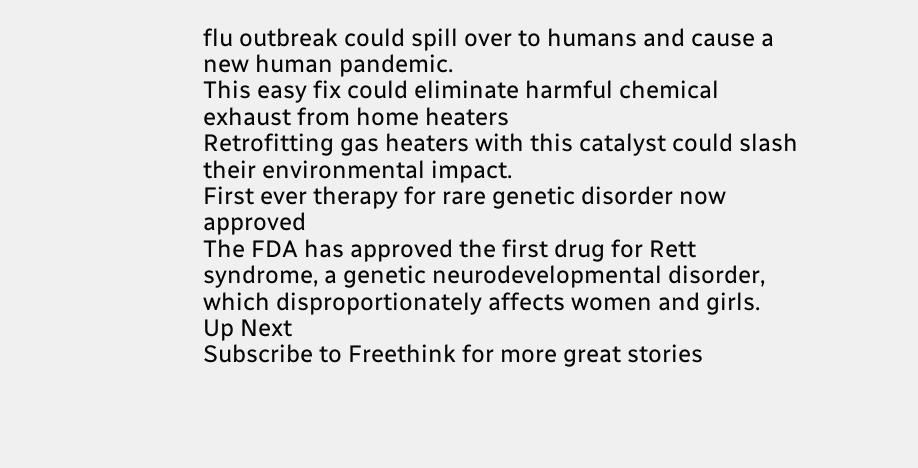flu outbreak could spill over to humans and cause a new human pandemic.
This easy fix could eliminate harmful chemical exhaust from home heaters
Retrofitting gas heaters with this catalyst could slash their environmental impact.
First ever therapy for rare genetic disorder now approved
The FDA has approved the first drug for Rett syndrome, a genetic neurodevelopmental disorder, which disproportionately affects women and girls.
Up Next
Subscribe to Freethink for more great stories